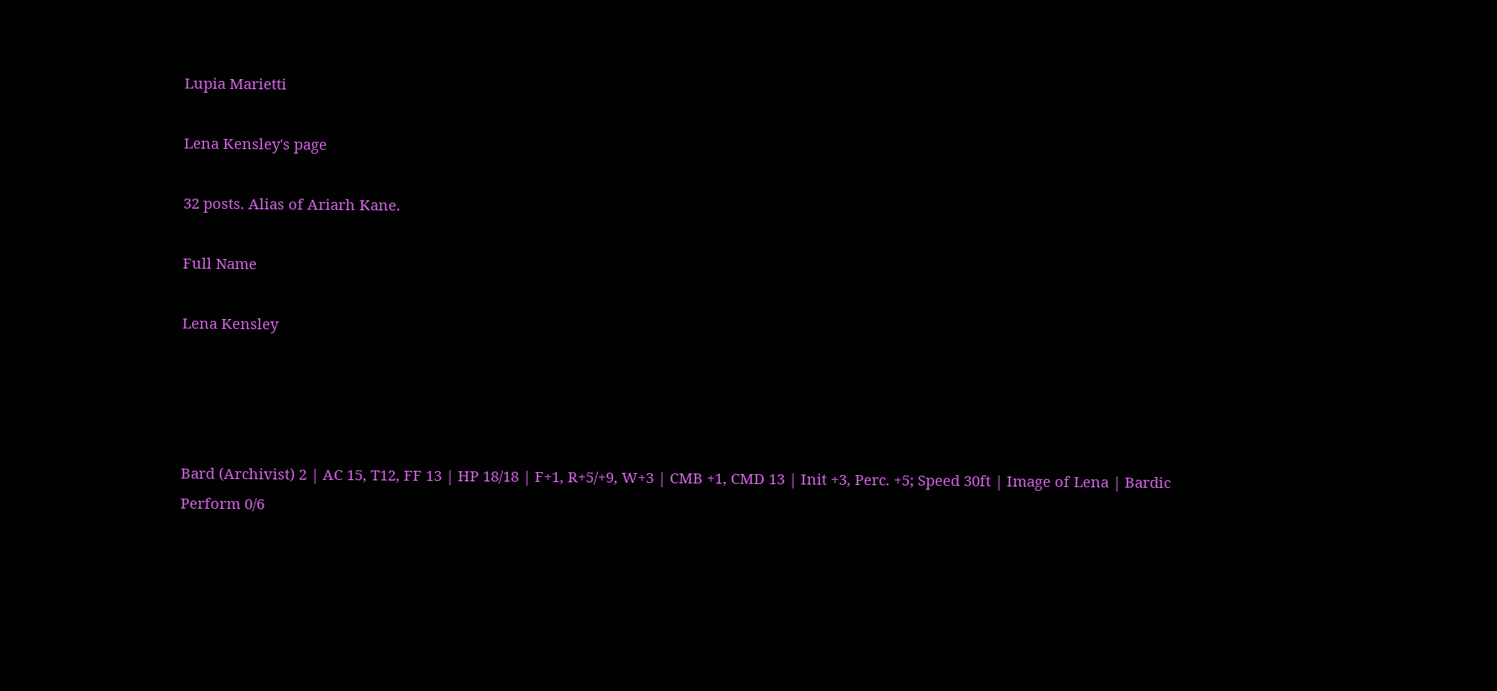Lupia Marietti

Lena Kensley's page

32 posts. Alias of Ariarh Kane.

Full Name

Lena Kensley




Bard (Archivist) 2 | AC 15, T12, FF 13 | HP 18/18 | F+1, R+5/+9, W+3 | CMB +1, CMD 13 | Init +3, Perc. +5; Speed 30ft | Image of Lena | Bardic Perform 0/6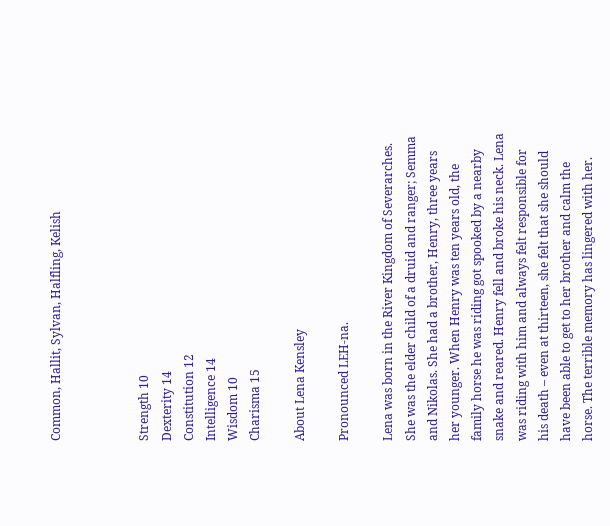Common, Hallit, Sylvan, Halfling, Kelish



Strength 10
Dexterity 14
Constitution 12
Intelligence 14
Wisdom 10
Charisma 15

About Lena Kensley

Pronounced LEH-na.

Lena was born in the River Kingdom of Severarches. She was the elder child of a druid and ranger; Semma and Nikolas. She had a brother, Henry, three years her younger. When Henry was ten years old, the family horse he was riding got spooked by a nearby snake and reared. Henry fell and broke his neck. Lena was riding with him and always felt responsible for his death – even at thirteen, she felt that she should have been able to get to her brother and calm the horse. The terrible memory has lingered with her.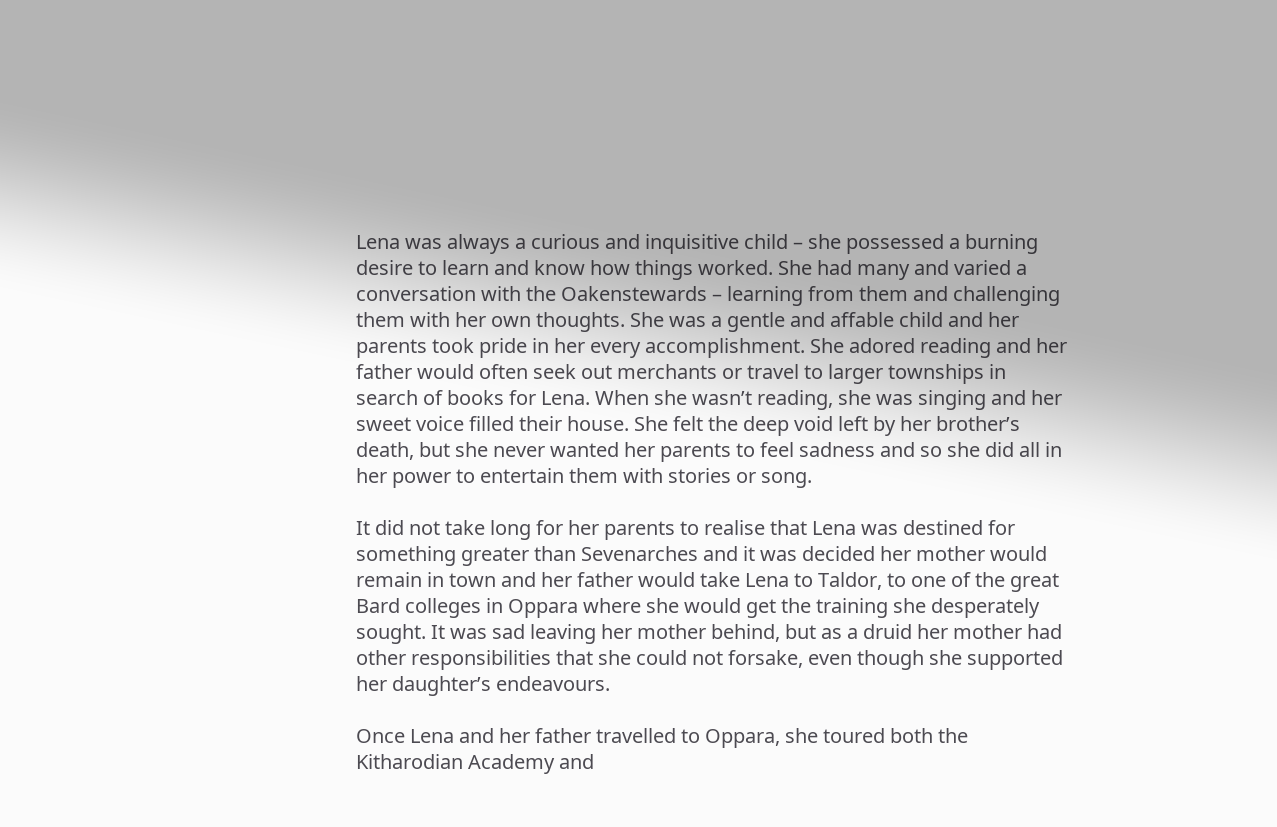Lena was always a curious and inquisitive child – she possessed a burning desire to learn and know how things worked. She had many and varied a conversation with the Oakenstewards – learning from them and challenging them with her own thoughts. She was a gentle and affable child and her parents took pride in her every accomplishment. She adored reading and her father would often seek out merchants or travel to larger townships in search of books for Lena. When she wasn’t reading, she was singing and her sweet voice filled their house. She felt the deep void left by her brother’s death, but she never wanted her parents to feel sadness and so she did all in her power to entertain them with stories or song.

It did not take long for her parents to realise that Lena was destined for something greater than Sevenarches and it was decided her mother would remain in town and her father would take Lena to Taldor, to one of the great Bard colleges in Oppara where she would get the training she desperately sought. It was sad leaving her mother behind, but as a druid her mother had other responsibilities that she could not forsake, even though she supported her daughter’s endeavours.

Once Lena and her father travelled to Oppara, she toured both the Kitharodian Academy and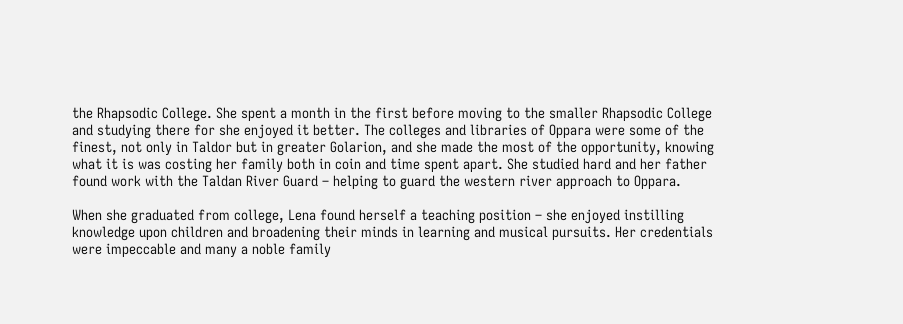the Rhapsodic College. She spent a month in the first before moving to the smaller Rhapsodic College and studying there for she enjoyed it better. The colleges and libraries of Oppara were some of the finest, not only in Taldor but in greater Golarion, and she made the most of the opportunity, knowing what it is was costing her family both in coin and time spent apart. She studied hard and her father found work with the Taldan River Guard – helping to guard the western river approach to Oppara.

When she graduated from college, Lena found herself a teaching position – she enjoyed instilling knowledge upon children and broadening their minds in learning and musical pursuits. Her credentials were impeccable and many a noble family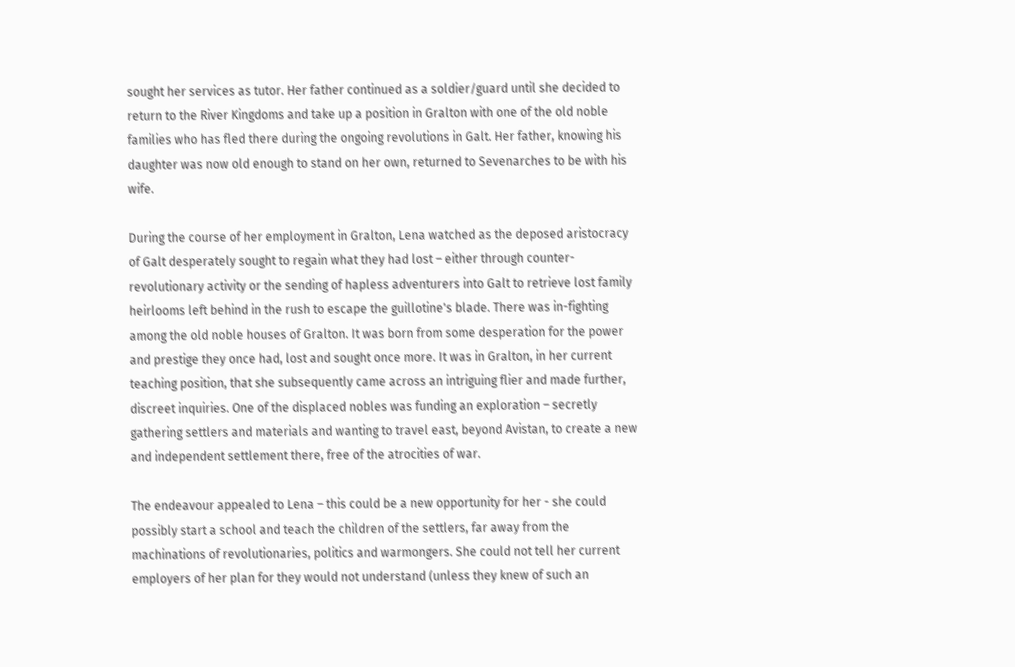sought her services as tutor. Her father continued as a soldier/guard until she decided to return to the River Kingdoms and take up a position in Gralton with one of the old noble families who has fled there during the ongoing revolutions in Galt. Her father, knowing his daughter was now old enough to stand on her own, returned to Sevenarches to be with his wife.

During the course of her employment in Gralton, Lena watched as the deposed aristocracy of Galt desperately sought to regain what they had lost – either through counter-revolutionary activity or the sending of hapless adventurers into Galt to retrieve lost family heirlooms left behind in the rush to escape the guillotine's blade. There was in-fighting among the old noble houses of Gralton. It was born from some desperation for the power and prestige they once had, lost and sought once more. It was in Gralton, in her current teaching position, that she subsequently came across an intriguing flier and made further, discreet inquiries. One of the displaced nobles was funding an exploration – secretly gathering settlers and materials and wanting to travel east, beyond Avistan, to create a new and independent settlement there, free of the atrocities of war.

The endeavour appealed to Lena – this could be a new opportunity for her - she could possibly start a school and teach the children of the settlers, far away from the machinations of revolutionaries, politics and warmongers. She could not tell her current employers of her plan for they would not understand (unless they knew of such an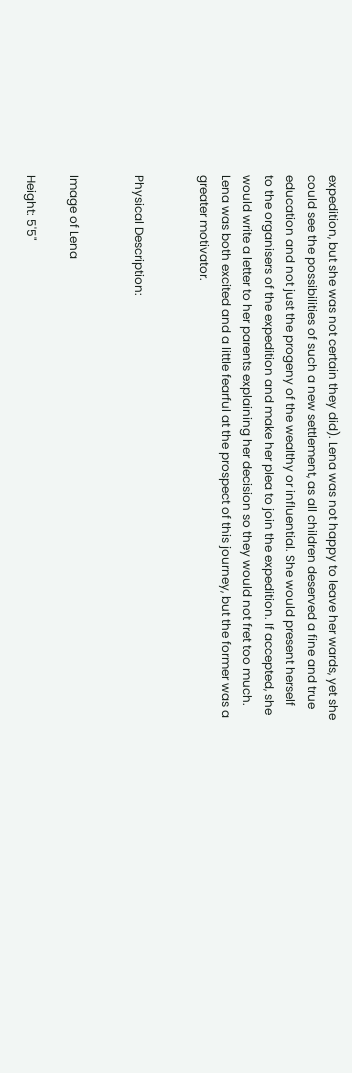expedition, but she was not certain they did). Lena was not happy to leave her wards, yet she could see the possibilities of such a new settlement, as all children deserved a fine and true education and not just the progeny of the wealthy or influential. She would present herself to the organisers of the expedition and make her plea to join the expedition. If accepted, she would write a letter to her parents explaining her decision so they would not fret too much. Lena was both excited and a little fearful at the prospect of this journey, but the former was a greater motivator.


Physical Description:


Image of Lena

Height: 5'5"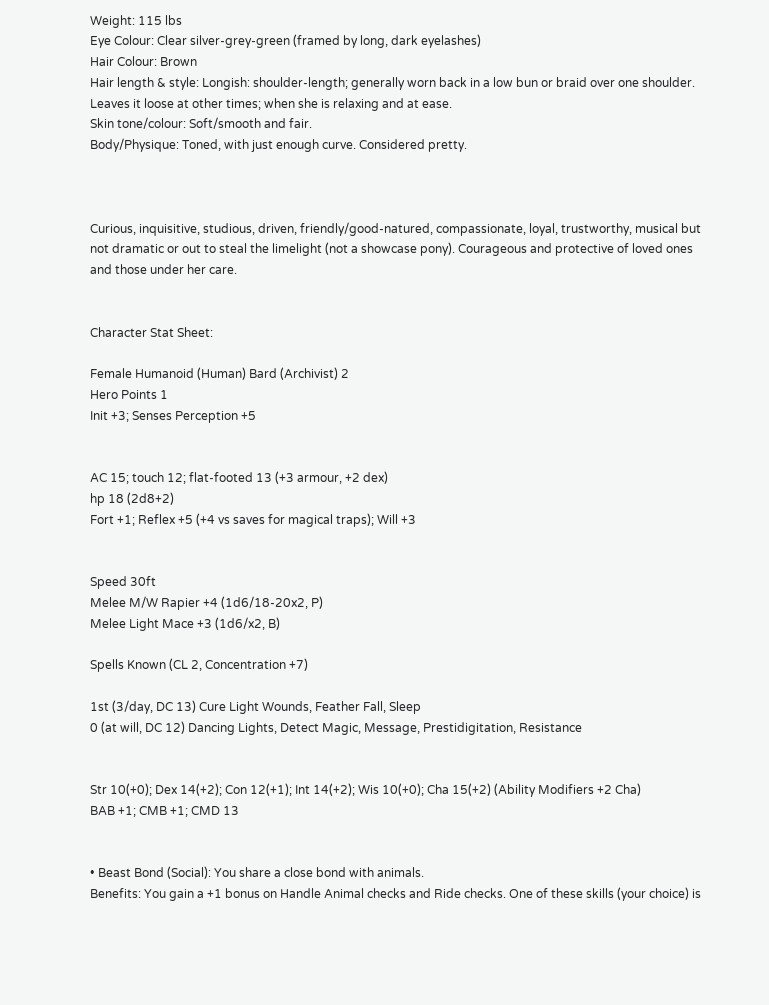Weight: 115 lbs
Eye Colour: Clear silver-grey-green (framed by long, dark eyelashes)
Hair Colour: Brown
Hair length & style: Longish: shoulder-length; generally worn back in a low bun or braid over one shoulder. Leaves it loose at other times; when she is relaxing and at ease.
Skin tone/colour: Soft/smooth and fair.
Body/Physique: Toned, with just enough curve. Considered pretty.



Curious, inquisitive, studious, driven, friendly/good-natured, compassionate, loyal, trustworthy, musical but not dramatic or out to steal the limelight (not a showcase pony). Courageous and protective of loved ones and those under her care.


Character Stat Sheet:

Female Humanoid (Human) Bard (Archivist) 2
Hero Points 1
Init +3; Senses Perception +5


AC 15; touch 12; flat-footed 13 (+3 armour, +2 dex)
hp 18 (2d8+2)
Fort +1; Reflex +5 (+4 vs saves for magical traps); Will +3


Speed 30ft
Melee M/W Rapier +4 (1d6/18-20x2, P)
Melee Light Mace +3 (1d6/x2, B)

Spells Known (CL 2, Concentration +7)

1st (3/day, DC 13) Cure Light Wounds, Feather Fall, Sleep
0 (at will, DC 12) Dancing Lights, Detect Magic, Message, Prestidigitation, Resistance


Str 10(+0); Dex 14(+2); Con 12(+1); Int 14(+2); Wis 10(+0); Cha 15(+2) (Ability Modifiers +2 Cha)
BAB +1; CMB +1; CMD 13


• Beast Bond (Social): You share a close bond with animals.
Benefits: You gain a +1 bonus on Handle Animal checks and Ride checks. One of these skills (your choice) is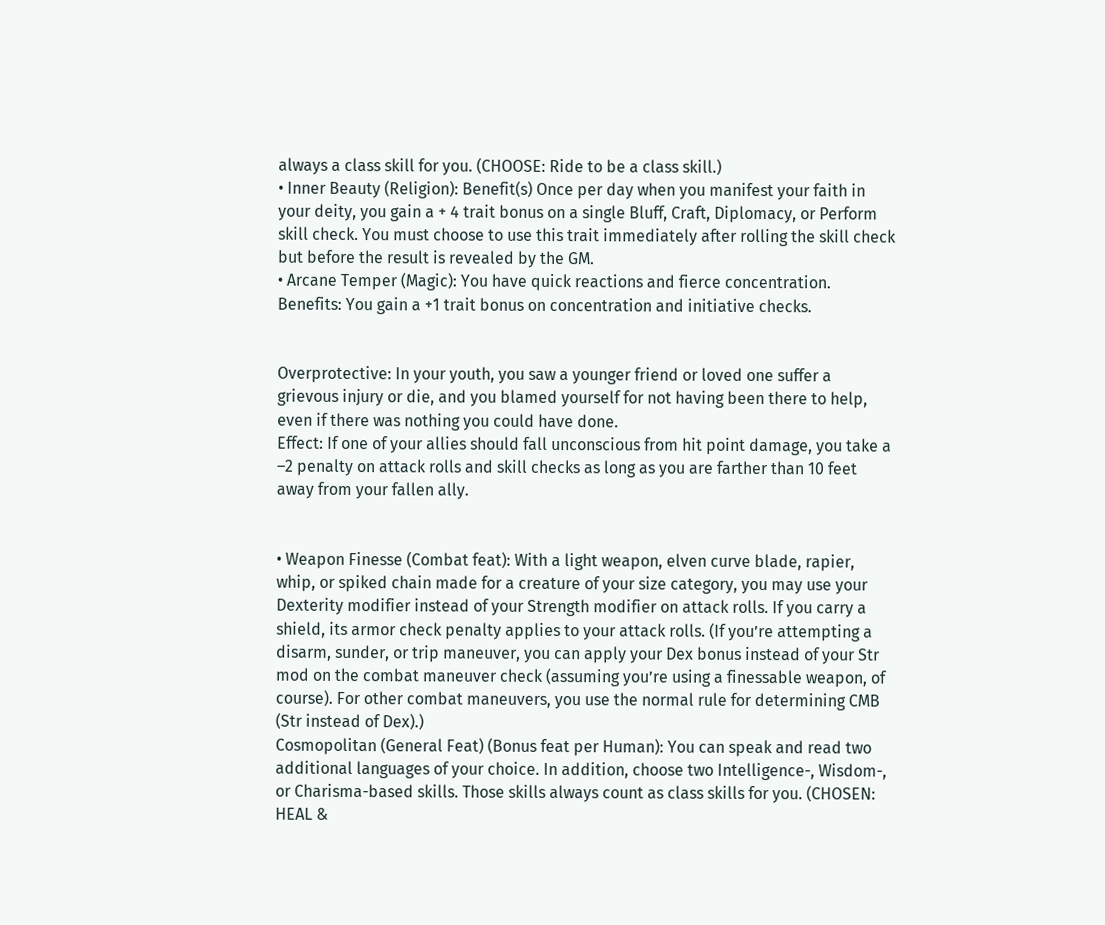always a class skill for you. (CHOOSE: Ride to be a class skill.)
• Inner Beauty (Religion): Benefit(s) Once per day when you manifest your faith in your deity, you gain a + 4 trait bonus on a single Bluff, Craft, Diplomacy, or Perform skill check. You must choose to use this trait immediately after rolling the skill check but before the result is revealed by the GM.
• Arcane Temper (Magic): You have quick reactions and fierce concentration.
Benefits: You gain a +1 trait bonus on concentration and initiative checks.


Overprotective: In your youth, you saw a younger friend or loved one suffer a grievous injury or die, and you blamed yourself for not having been there to help, even if there was nothing you could have done.
Effect: If one of your allies should fall unconscious from hit point damage, you take a –2 penalty on attack rolls and skill checks as long as you are farther than 10 feet away from your fallen ally.


• Weapon Finesse (Combat feat): With a light weapon, elven curve blade, rapier, whip, or spiked chain made for a creature of your size category, you may use your Dexterity modifier instead of your Strength modifier on attack rolls. If you carry a shield, its armor check penalty applies to your attack rolls. (If you’re attempting a disarm, sunder, or trip maneuver, you can apply your Dex bonus instead of your Str mod on the combat maneuver check (assuming you’re using a finessable weapon, of course). For other combat maneuvers, you use the normal rule for determining CMB (Str instead of Dex).)
Cosmopolitan (General Feat) (Bonus feat per Human): You can speak and read two additional languages of your choice. In addition, choose two Intelligence-, Wisdom-, or Charisma-based skills. Those skills always count as class skills for you. (CHOSEN: HEAL &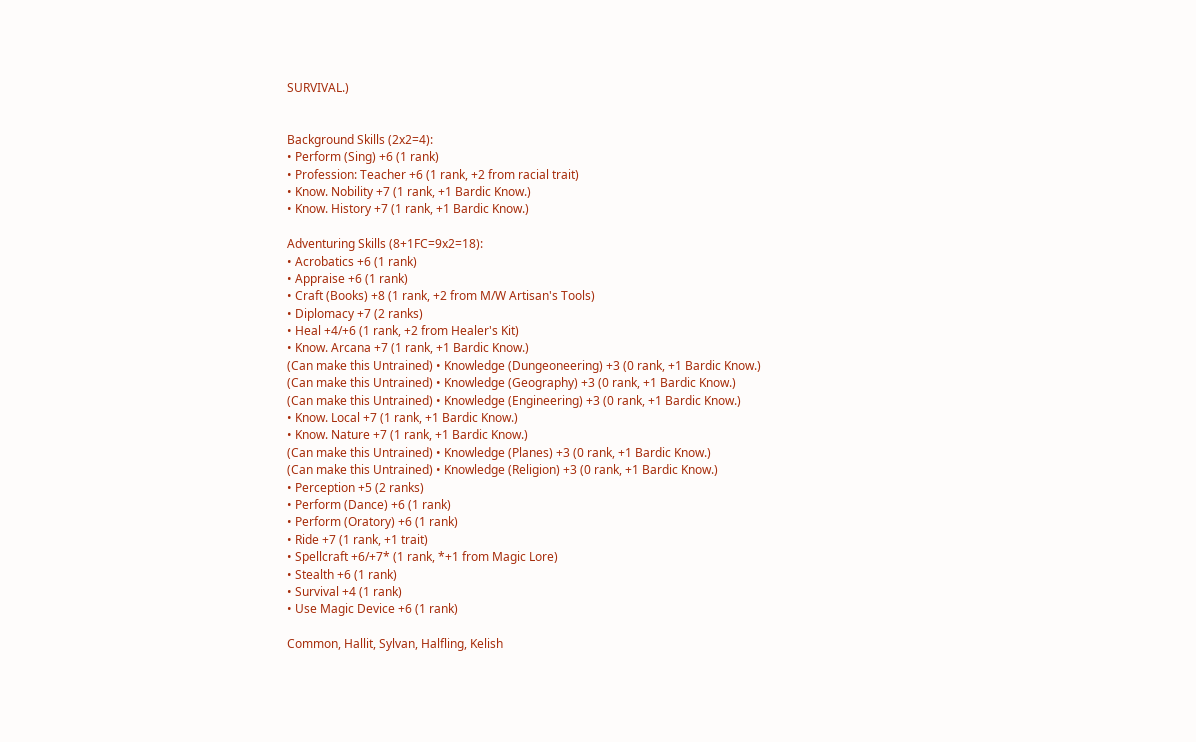SURVIVAL.)


Background Skills (2x2=4):
• Perform (Sing) +6 (1 rank)
• Profession: Teacher +6 (1 rank, +2 from racial trait)
• Know. Nobility +7 (1 rank, +1 Bardic Know.)
• Know. History +7 (1 rank, +1 Bardic Know.)

Adventuring Skills (8+1FC=9x2=18):
• Acrobatics +6 (1 rank)
• Appraise +6 (1 rank)
• Craft (Books) +8 (1 rank, +2 from M/W Artisan's Tools)
• Diplomacy +7 (2 ranks)
• Heal +4/+6 (1 rank, +2 from Healer's Kit)
• Know. Arcana +7 (1 rank, +1 Bardic Know.)
(Can make this Untrained) • Knowledge (Dungeoneering) +3 (0 rank, +1 Bardic Know.)
(Can make this Untrained) • Knowledge (Geography) +3 (0 rank, +1 Bardic Know.)
(Can make this Untrained) • Knowledge (Engineering) +3 (0 rank, +1 Bardic Know.)
• Know. Local +7 (1 rank, +1 Bardic Know.)
• Know. Nature +7 (1 rank, +1 Bardic Know.)
(Can make this Untrained) • Knowledge (Planes) +3 (0 rank, +1 Bardic Know.)
(Can make this Untrained) • Knowledge (Religion) +3 (0 rank, +1 Bardic Know.)
• Perception +5 (2 ranks)
• Perform (Dance) +6 (1 rank)
• Perform (Oratory) +6 (1 rank)
• Ride +7 (1 rank, +1 trait)
• Spellcraft +6/+7* (1 rank, *+1 from Magic Lore)
• Stealth +6 (1 rank)
• Survival +4 (1 rank)
• Use Magic Device +6 (1 rank)

Common, Hallit, Sylvan, Halfling, Kelish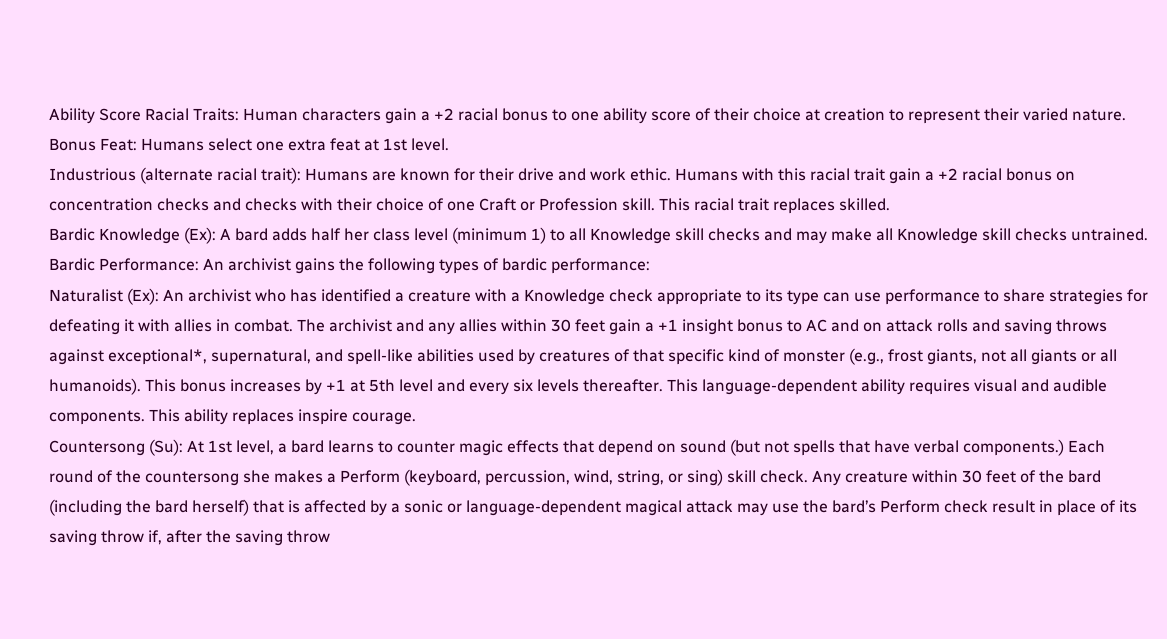Ability Score Racial Traits: Human characters gain a +2 racial bonus to one ability score of their choice at creation to represent their varied nature.
Bonus Feat: Humans select one extra feat at 1st level.
Industrious (alternate racial trait): Humans are known for their drive and work ethic. Humans with this racial trait gain a +2 racial bonus on concentration checks and checks with their choice of one Craft or Profession skill. This racial trait replaces skilled.
Bardic Knowledge (Ex): A bard adds half her class level (minimum 1) to all Knowledge skill checks and may make all Knowledge skill checks untrained.
Bardic Performance: An archivist gains the following types of bardic performance:
Naturalist (Ex): An archivist who has identified a creature with a Knowledge check appropriate to its type can use performance to share strategies for defeating it with allies in combat. The archivist and any allies within 30 feet gain a +1 insight bonus to AC and on attack rolls and saving throws against exceptional*, supernatural, and spell-like abilities used by creatures of that specific kind of monster (e.g., frost giants, not all giants or all humanoids). This bonus increases by +1 at 5th level and every six levels thereafter. This language-dependent ability requires visual and audible components. This ability replaces inspire courage.
Countersong (Su): At 1st level, a bard learns to counter magic effects that depend on sound (but not spells that have verbal components.) Each round of the countersong she makes a Perform (keyboard, percussion, wind, string, or sing) skill check. Any creature within 30 feet of the bard (including the bard herself) that is affected by a sonic or language-dependent magical attack may use the bard’s Perform check result in place of its saving throw if, after the saving throw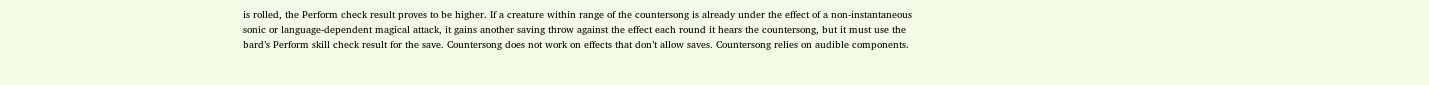is rolled, the Perform check result proves to be higher. If a creature within range of the countersong is already under the effect of a non-instantaneous sonic or language-dependent magical attack, it gains another saving throw against the effect each round it hears the countersong, but it must use the bard’s Perform skill check result for the save. Countersong does not work on effects that don’t allow saves. Countersong relies on audible components.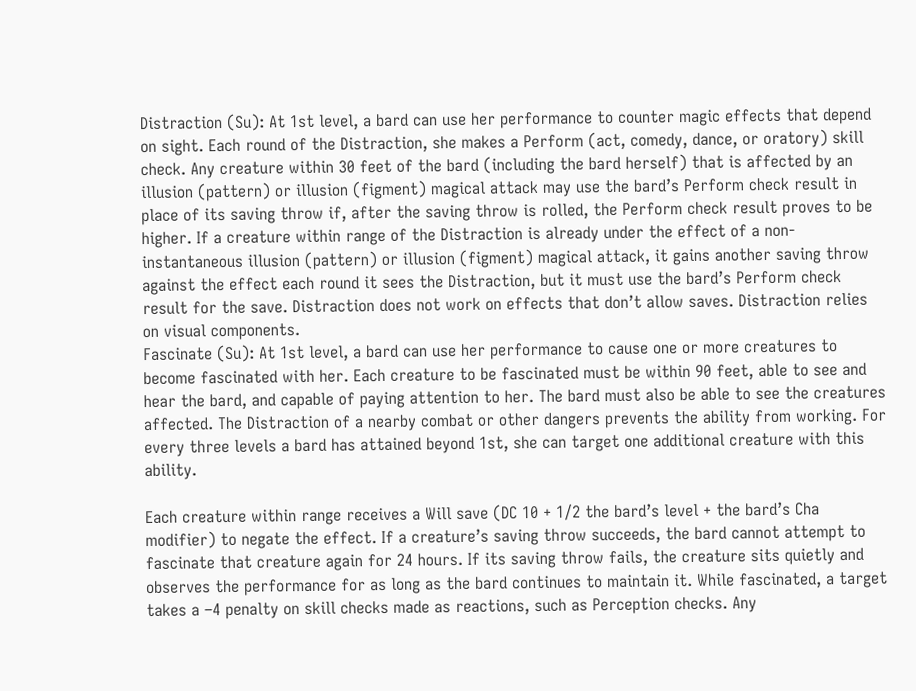Distraction (Su): At 1st level, a bard can use her performance to counter magic effects that depend on sight. Each round of the Distraction, she makes a Perform (act, comedy, dance, or oratory) skill check. Any creature within 30 feet of the bard (including the bard herself) that is affected by an illusion (pattern) or illusion (figment) magical attack may use the bard’s Perform check result in place of its saving throw if, after the saving throw is rolled, the Perform check result proves to be higher. If a creature within range of the Distraction is already under the effect of a non-instantaneous illusion (pattern) or illusion (figment) magical attack, it gains another saving throw against the effect each round it sees the Distraction, but it must use the bard’s Perform check result for the save. Distraction does not work on effects that don’t allow saves. Distraction relies on visual components.
Fascinate (Su): At 1st level, a bard can use her performance to cause one or more creatures to become fascinated with her. Each creature to be fascinated must be within 90 feet, able to see and hear the bard, and capable of paying attention to her. The bard must also be able to see the creatures affected. The Distraction of a nearby combat or other dangers prevents the ability from working. For every three levels a bard has attained beyond 1st, she can target one additional creature with this ability.

Each creature within range receives a Will save (DC 10 + 1/2 the bard’s level + the bard’s Cha modifier) to negate the effect. If a creature’s saving throw succeeds, the bard cannot attempt to fascinate that creature again for 24 hours. If its saving throw fails, the creature sits quietly and observes the performance for as long as the bard continues to maintain it. While fascinated, a target takes a –4 penalty on skill checks made as reactions, such as Perception checks. Any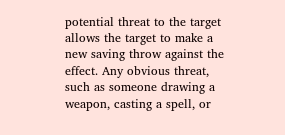potential threat to the target allows the target to make a new saving throw against the effect. Any obvious threat, such as someone drawing a weapon, casting a spell, or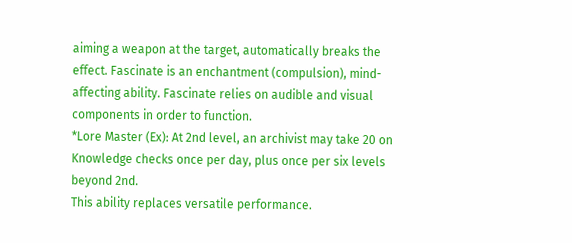aiming a weapon at the target, automatically breaks the effect. Fascinate is an enchantment (compulsion), mind-affecting ability. Fascinate relies on audible and visual components in order to function.
*Lore Master (Ex): At 2nd level, an archivist may take 20 on Knowledge checks once per day, plus once per six levels beyond 2nd.
This ability replaces versatile performance.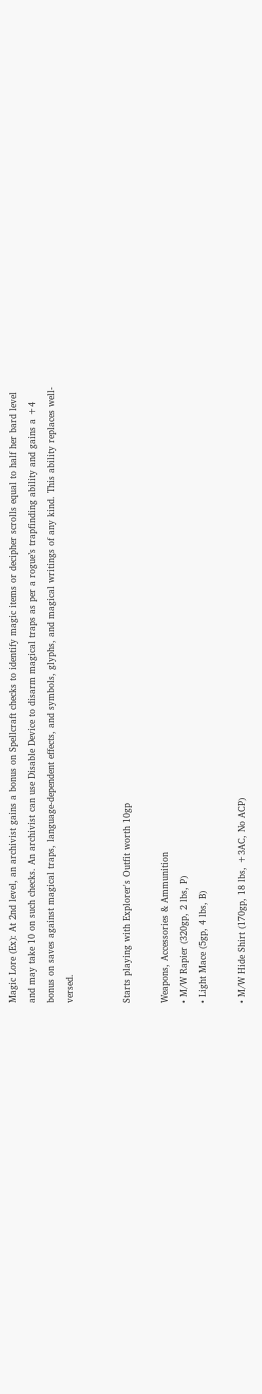Magic Lore (Ex): At 2nd level, an archivist gains a bonus on Spellcraft checks to identify magic items or decipher scrolls equal to half her bard level and may take 10 on such checks. An archivist can use Disable Device to disarm magical traps as per a rogue’s trapfinding ability and gains a +4 bonus on saves against magical traps, language-dependent effects, and symbols, glyphs, and magical writings of any kind. This ability replaces well-versed.


Starts playing with Explorer's Outfit worth 10gp

Weapons, Accessories & Ammunition
• M/W Rapier (320gp, 2 lbs, P)
• Light Mace (5gp, 4 lbs, B)

• M/W Hide Shirt (170gp, 18 lbs, +3AC, No ACP)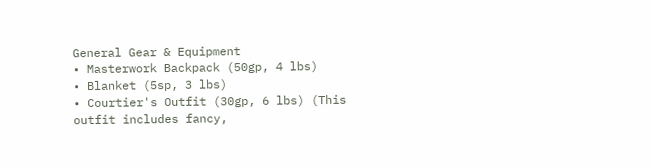General Gear & Equipment
• Masterwork Backpack (50gp, 4 lbs)
• Blanket (5sp, 3 lbs)
• Courtier's Outfit (30gp, 6 lbs) (This outfit includes fancy,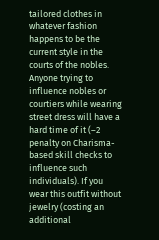tailored clothes in whatever fashion happens to be the current style in the courts of the nobles. Anyone trying to influence nobles or courtiers while wearing street dress will have a hard time of it (–2 penalty on Charisma-based skill checks to influence such individuals). If you wear this outfit without jewelry (costing an additional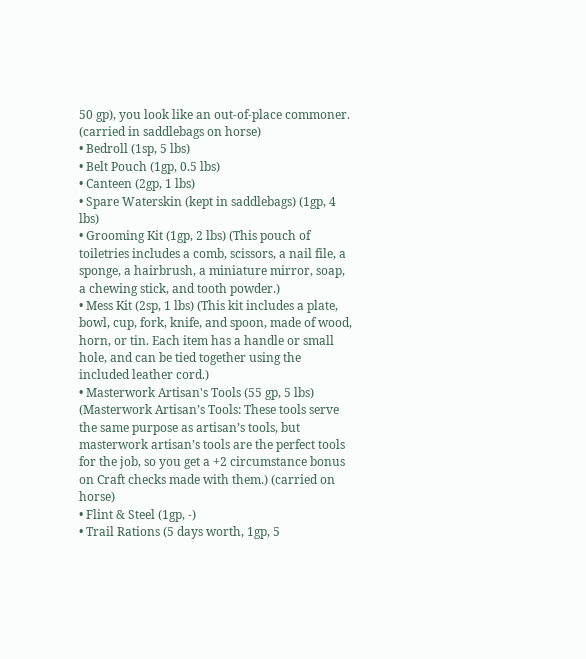50 gp), you look like an out-of-place commoner. (carried in saddlebags on horse)
• Bedroll (1sp, 5 lbs)
• Belt Pouch (1gp, 0.5 lbs)
• Canteen (2gp, 1 lbs)
• Spare Waterskin (kept in saddlebags) (1gp, 4 lbs)
• Grooming Kit (1gp, 2 lbs) (This pouch of toiletries includes a comb, scissors, a nail file, a sponge, a hairbrush, a miniature mirror, soap, a chewing stick, and tooth powder.)
• Mess Kit (2sp, 1 lbs) (This kit includes a plate, bowl, cup, fork, knife, and spoon, made of wood, horn, or tin. Each item has a handle or small hole, and can be tied together using the included leather cord.)
• Masterwork Artisan's Tools (55 gp, 5 lbs) (Masterwork Artisan’s Tools: These tools serve the same purpose as artisan’s tools, but masterwork artisan’s tools are the perfect tools for the job, so you get a +2 circumstance bonus on Craft checks made with them.) (carried on horse)
• Flint & Steel (1gp, -)
• Trail Rations (5 days worth, 1gp, 5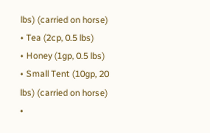lbs) (carried on horse)
• Tea (2cp, 0.5 lbs)
• Honey (1gp, 0.5 lbs)
• Small Tent (10gp, 20 lbs) (carried on horse)
•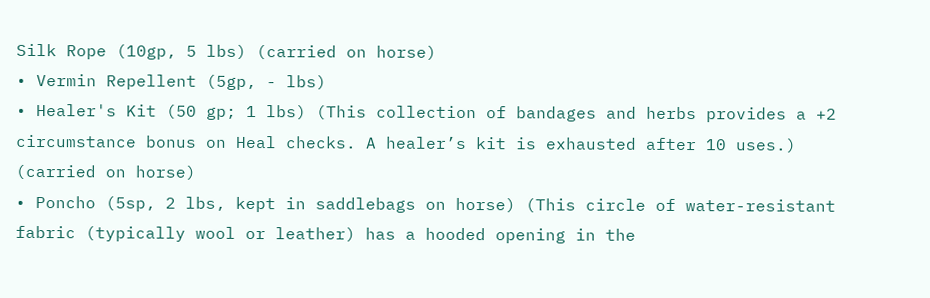Silk Rope (10gp, 5 lbs) (carried on horse)
• Vermin Repellent (5gp, - lbs)
• Healer's Kit (50 gp; 1 lbs) (This collection of bandages and herbs provides a +2 circumstance bonus on Heal checks. A healer’s kit is exhausted after 10 uses.) (carried on horse)
• Poncho (5sp, 2 lbs, kept in saddlebags on horse) (This circle of water-resistant fabric (typically wool or leather) has a hooded opening in the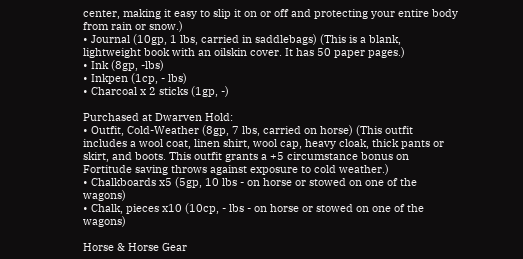center, making it easy to slip it on or off and protecting your entire body from rain or snow.)
• Journal (10gp, 1 lbs, carried in saddlebags) (This is a blank, lightweight book with an oilskin cover. It has 50 paper pages.)
• Ink (8gp, -lbs)
• Inkpen (1cp, - lbs)
• Charcoal x 2 sticks (1gp, -)

Purchased at Dwarven Hold:
• Outfit, Cold-Weather (8gp, 7 lbs, carried on horse) (This outfit includes a wool coat, linen shirt, wool cap, heavy cloak, thick pants or skirt, and boots. This outfit grants a +5 circumstance bonus on Fortitude saving throws against exposure to cold weather.)
• Chalkboards x5 (5gp, 10 lbs - on horse or stowed on one of the wagons)
• Chalk, pieces x10 (10cp, - lbs - on horse or stowed on one of the wagons)

Horse & Horse Gear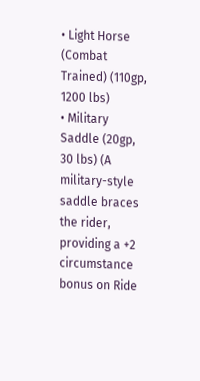• Light Horse (Combat Trained) (110gp, 1200 lbs)
• Military Saddle (20gp, 30 lbs) (A military-style saddle braces the rider, providing a +2 circumstance bonus on Ride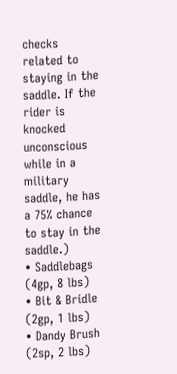checks related to staying in the saddle. If the rider is knocked unconscious while in a military saddle, he has a 75% chance to stay in the saddle.)
• Saddlebags (4gp, 8 lbs)
• Bit & Bridle (2gp, 1 lbs)
• Dandy Brush (2sp, 2 lbs)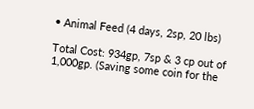• Animal Feed (4 days, 2sp, 20 lbs)

Total Cost: 934gp, 7sp & 3 cp out of 1,000gp. (Saving some coin for the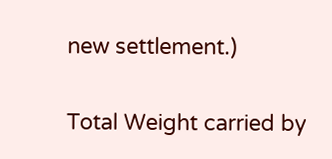new settlement.)

Total Weight carried by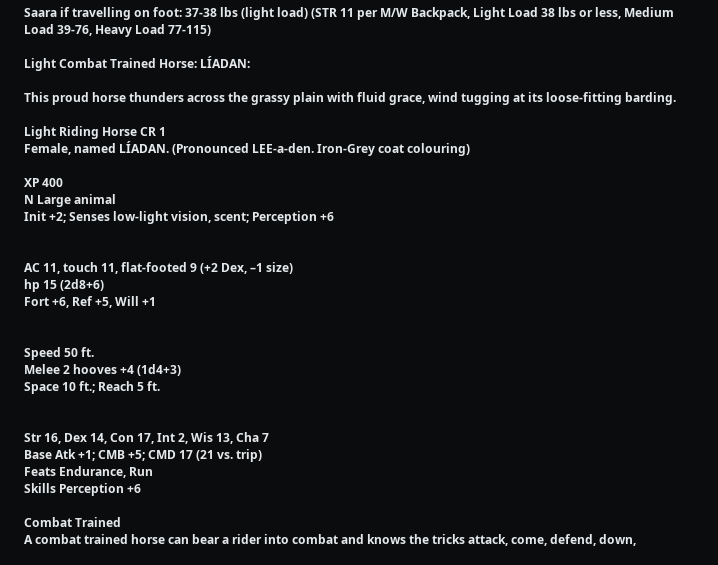Saara if travelling on foot: 37-38 lbs (light load) (STR 11 per M/W Backpack, Light Load 38 lbs or less, Medium Load 39-76, Heavy Load 77-115)

Light Combat Trained Horse: LÍADAN:

This proud horse thunders across the grassy plain with fluid grace, wind tugging at its loose-fitting barding.

Light Riding Horse CR 1
Female, named LÍADAN. (Pronounced LEE-a-den. Iron-Grey coat colouring)

XP 400
N Large animal
Init +2; Senses low-light vision, scent; Perception +6


AC 11, touch 11, flat-footed 9 (+2 Dex, –1 size)
hp 15 (2d8+6)
Fort +6, Ref +5, Will +1


Speed 50 ft.
Melee 2 hooves +4 (1d4+3)
Space 10 ft.; Reach 5 ft.


Str 16, Dex 14, Con 17, Int 2, Wis 13, Cha 7
Base Atk +1; CMB +5; CMD 17 (21 vs. trip)
Feats Endurance, Run
Skills Perception +6

Combat Trained
A combat trained horse can bear a rider into combat and knows the tricks attack, come, defend, down,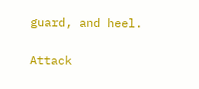guard, and heel.

Attack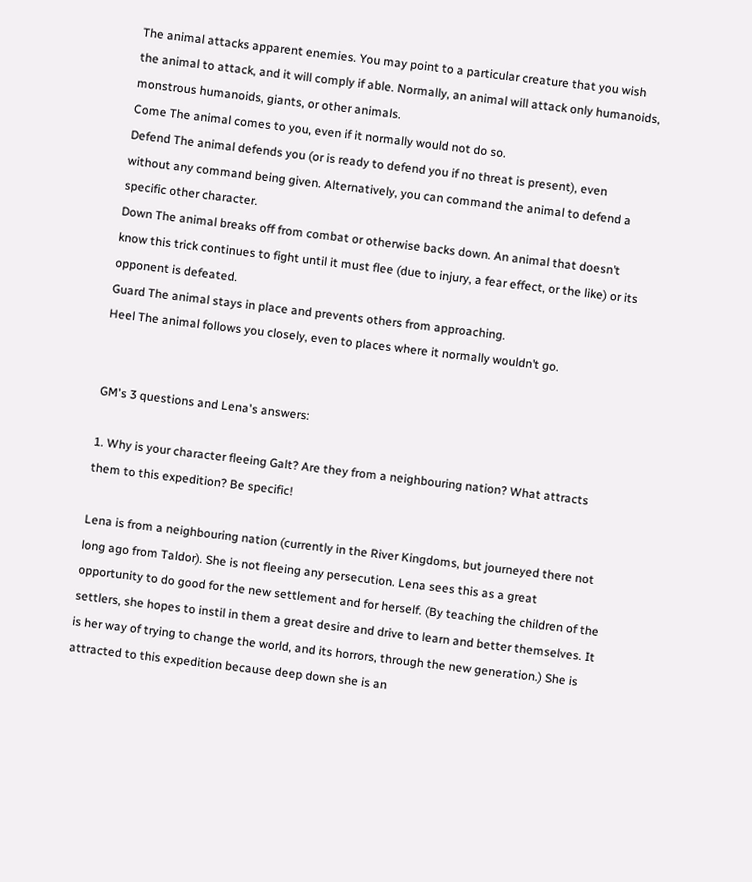The animal attacks apparent enemies. You may point to a particular creature that you wish the animal to attack, and it will comply if able. Normally, an animal will attack only humanoids, monstrous humanoids, giants, or other animals.
Come The animal comes to you, even if it normally would not do so.
Defend The animal defends you (or is ready to defend you if no threat is present), even without any command being given. Alternatively, you can command the animal to defend a specific other character.
Down The animal breaks off from combat or otherwise backs down. An animal that doesn’t know this trick continues to fight until it must flee (due to injury, a fear effect, or the like) or its opponent is defeated.
Guard The animal stays in place and prevents others from approaching.
Heel The animal follows you closely, even to places where it normally wouldn’t go.


GM's 3 questions and Lena's answers:

1. Why is your character fleeing Galt? Are they from a neighbouring nation? What attracts them to this expedition? Be specific!

Lena is from a neighbouring nation (currently in the River Kingdoms, but journeyed there not long ago from Taldor). She is not fleeing any persecution. Lena sees this as a great opportunity to do good for the new settlement and for herself. (By teaching the children of the settlers, she hopes to instil in them a great desire and drive to learn and better themselves. It is her way of trying to change the world, and its horrors, through the new generation.) She is attracted to this expedition because deep down she is an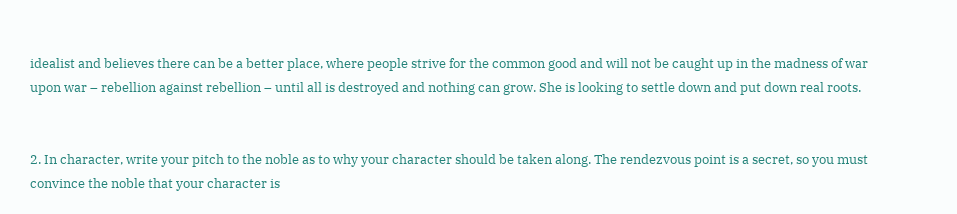idealist and believes there can be a better place, where people strive for the common good and will not be caught up in the madness of war upon war – rebellion against rebellion – until all is destroyed and nothing can grow. She is looking to settle down and put down real roots.


2. In character, write your pitch to the noble as to why your character should be taken along. The rendezvous point is a secret, so you must convince the noble that your character is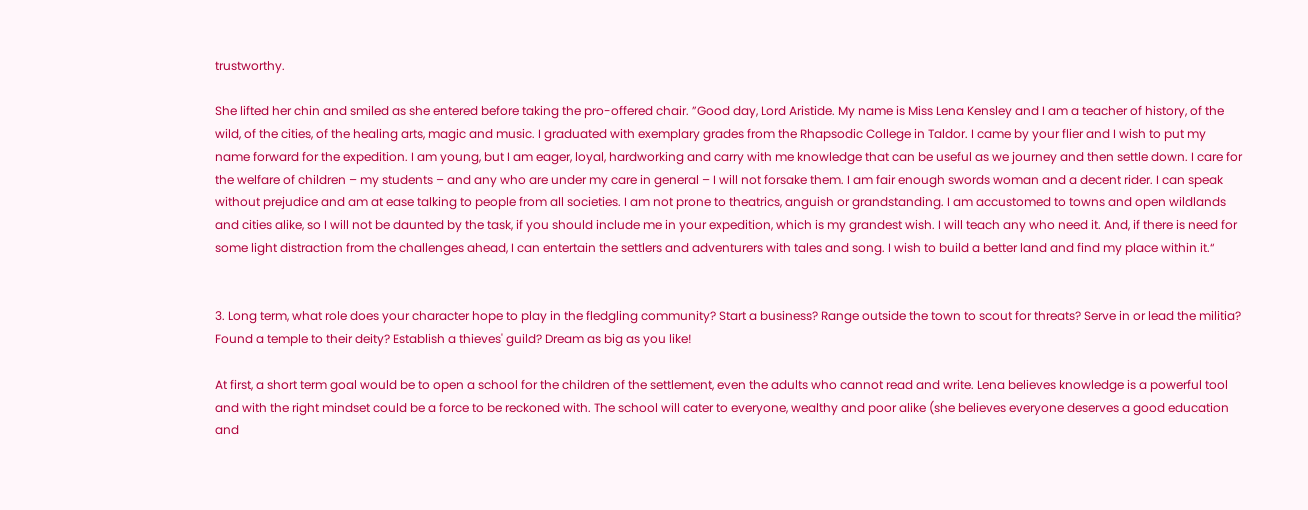trustworthy.

She lifted her chin and smiled as she entered before taking the pro-offered chair. ”Good day, Lord Aristide. My name is Miss Lena Kensley and I am a teacher of history, of the wild, of the cities, of the healing arts, magic and music. I graduated with exemplary grades from the Rhapsodic College in Taldor. I came by your flier and I wish to put my name forward for the expedition. I am young, but I am eager, loyal, hardworking and carry with me knowledge that can be useful as we journey and then settle down. I care for the welfare of children – my students – and any who are under my care in general – I will not forsake them. I am fair enough swords woman and a decent rider. I can speak without prejudice and am at ease talking to people from all societies. I am not prone to theatrics, anguish or grandstanding. I am accustomed to towns and open wildlands and cities alike, so I will not be daunted by the task, if you should include me in your expedition, which is my grandest wish. I will teach any who need it. And, if there is need for some light distraction from the challenges ahead, I can entertain the settlers and adventurers with tales and song. I wish to build a better land and find my place within it.“


3. Long term, what role does your character hope to play in the fledgling community? Start a business? Range outside the town to scout for threats? Serve in or lead the militia? Found a temple to their deity? Establish a thieves' guild? Dream as big as you like!

At first, a short term goal would be to open a school for the children of the settlement, even the adults who cannot read and write. Lena believes knowledge is a powerful tool and with the right mindset could be a force to be reckoned with. The school will cater to everyone, wealthy and poor alike (she believes everyone deserves a good education and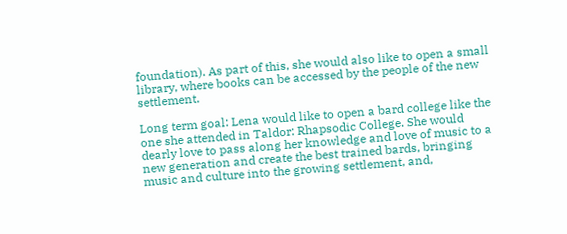foundation). As part of this, she would also like to open a small library, where books can be accessed by the people of the new settlement.

Long term goal: Lena would like to open a bard college like the one she attended in Taldor: Rhapsodic College. She would dearly love to pass along her knowledge and love of music to a new generation and create the best trained bards, bringing music and culture into the growing settlement, and,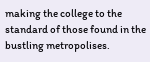making the college to the standard of those found in the bustling metropolises.